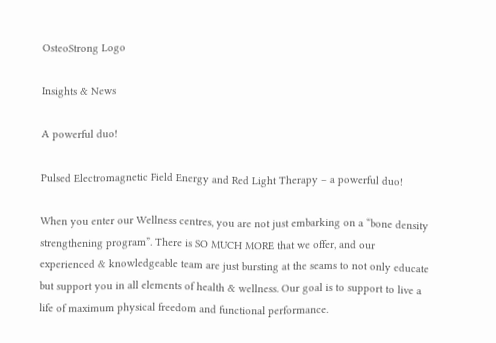OsteoStrong Logo

Insights & News

A powerful duo!

Pulsed Electromagnetic Field Energy and Red Light Therapy – a powerful duo!

When you enter our Wellness centres, you are not just embarking on a “bone density strengthening program”. There is SO MUCH MORE that we offer, and our experienced & knowledgeable team are just bursting at the seams to not only educate but support you in all elements of health & wellness. Our goal is to support to live a life of maximum physical freedom and functional performance.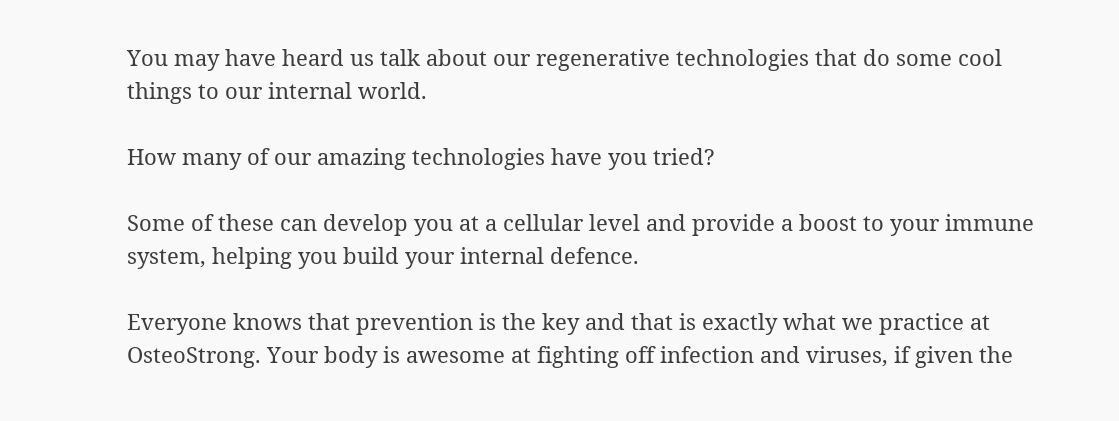You may have heard us talk about our regenerative technologies that do some cool things to our internal world.

How many of our amazing technologies have you tried?

Some of these can develop you at a cellular level and provide a boost to your immune system, helping you build your internal defence.

Everyone knows that prevention is the key and that is exactly what we practice at OsteoStrong. Your body is awesome at fighting off infection and viruses, if given the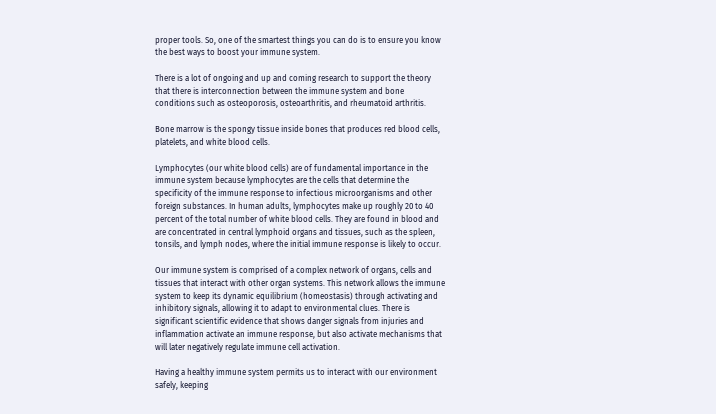proper tools. So, one of the smartest things you can do is to ensure you know the best ways to boost your immune system.

There is a lot of ongoing and up and coming research to support the theory that there is interconnection between the immune system and bone conditions such as osteoporosis, osteoarthritis, and rheumatoid arthritis.

Bone marrow is the spongy tissue inside bones that produces red blood cells, platelets, and white blood cells.

Lymphocytes (our white blood cells) are of fundamental importance in the immune system because lymphocytes are the cells that determine the specificity of the immune response to infectious microorganisms and other foreign substances. In human adults, lymphocytes make up roughly 20 to 40 percent of the total number of white blood cells. They are found in blood and are concentrated in central lymphoid organs and tissues, such as the spleen, tonsils, and lymph nodes, where the initial immune response is likely to occur.

Our immune system is comprised of a complex network of organs, cells and tissues that interact with other organ systems. This network allows the immune system to keep its dynamic equilibrium (homeostasis) through activating and inhibitory signals, allowing it to adapt to environmental clues. There is significant scientific evidence that shows danger signals from injuries and inflammation activate an immune response, but also activate mechanisms that will later negatively regulate immune cell activation.

Having a healthy immune system permits us to interact with our environment safely, keeping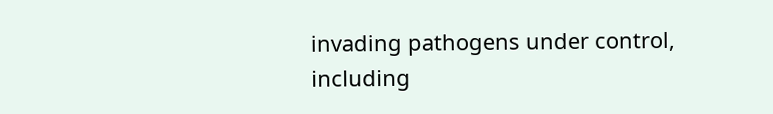invading pathogens under control, including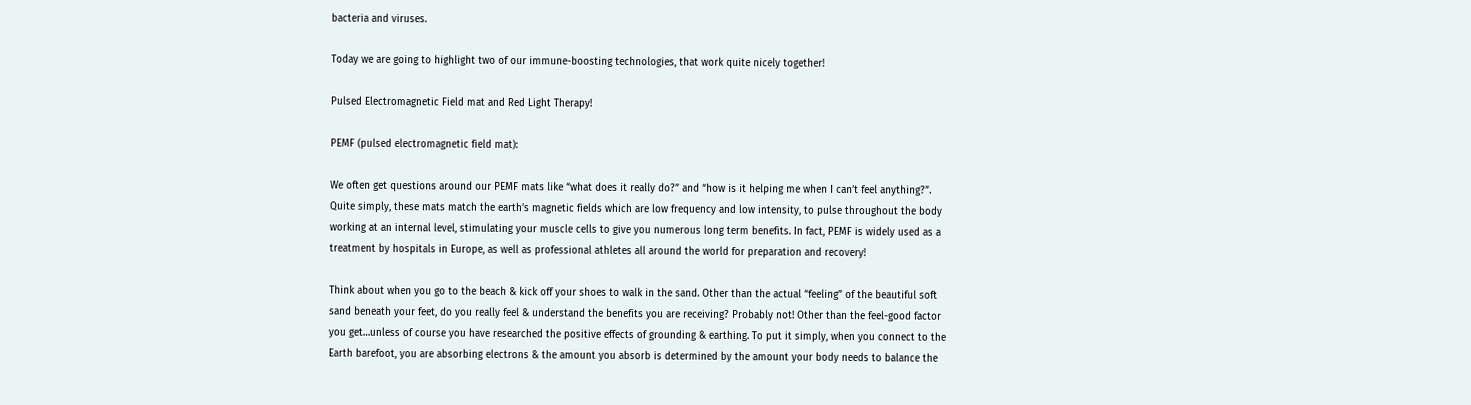bacteria and viruses.

Today we are going to highlight two of our immune-boosting technologies, that work quite nicely together!

Pulsed Electromagnetic Field mat and Red Light Therapy!

PEMF (pulsed electromagnetic field mat):

We often get questions around our PEMF mats like “what does it really do?” and “how is it helping me when I can’t feel anything?”. Quite simply, these mats match the earth’s magnetic fields which are low frequency and low intensity, to pulse throughout the body working at an internal level, stimulating your muscle cells to give you numerous long term benefits. In fact, PEMF is widely used as a treatment by hospitals in Europe, as well as professional athletes all around the world for preparation and recovery!

Think about when you go to the beach & kick off your shoes to walk in the sand. Other than the actual “feeling” of the beautiful soft sand beneath your feet, do you really feel & understand the benefits you are receiving? Probably not! Other than the feel-good factor you get…unless of course you have researched the positive effects of grounding & earthing. To put it simply, when you connect to the Earth barefoot, you are absorbing electrons & the amount you absorb is determined by the amount your body needs to balance the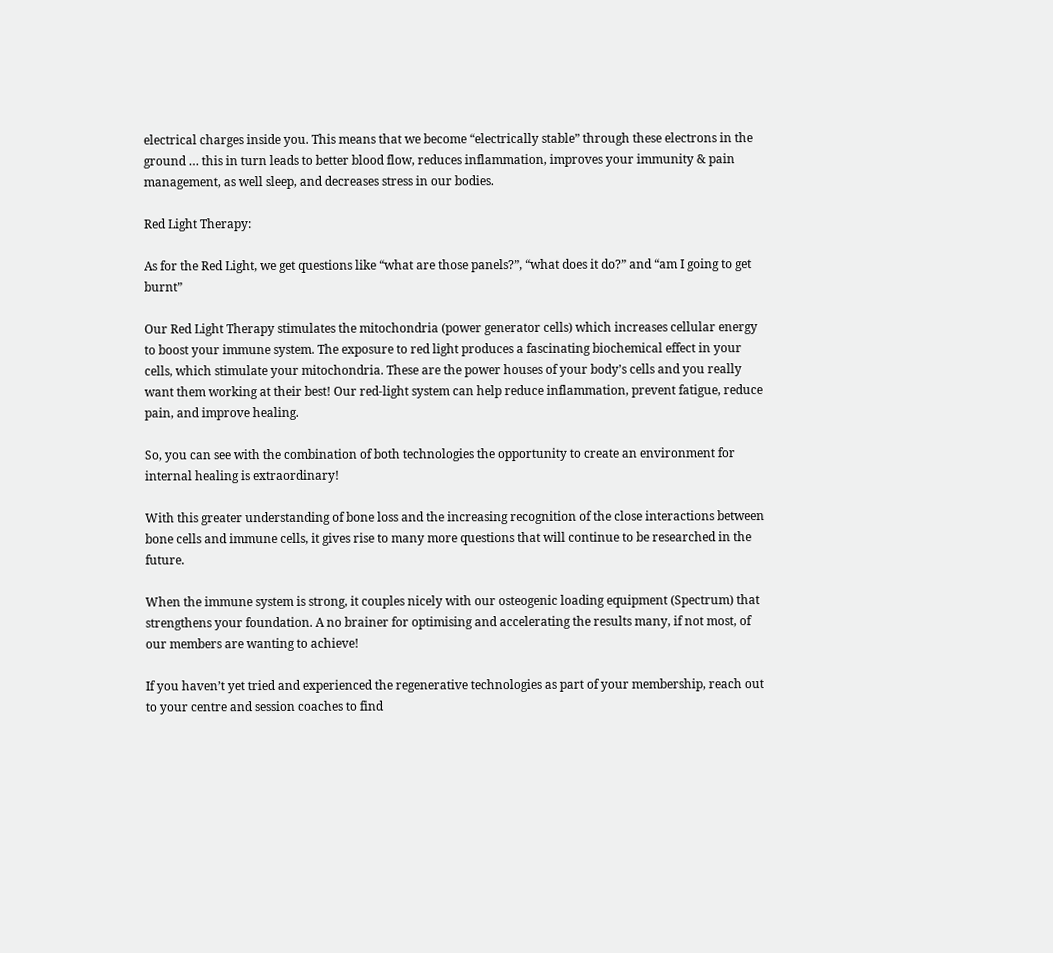electrical charges inside you. This means that we become “electrically stable” through these electrons in the ground … this in turn leads to better blood flow, reduces inflammation, improves your immunity & pain management, as well sleep, and decreases stress in our bodies.

Red Light Therapy:

As for the Red Light, we get questions like “what are those panels?”, “what does it do?” and “am I going to get burnt”

Our Red Light Therapy stimulates the mitochondria (power generator cells) which increases cellular energy to boost your immune system. The exposure to red light produces a fascinating biochemical effect in your cells, which stimulate your mitochondria. These are the power houses of your body’s cells and you really want them working at their best! Our red-light system can help reduce inflammation, prevent fatigue, reduce pain, and improve healing.

So, you can see with the combination of both technologies the opportunity to create an environment for internal healing is extraordinary!

With this greater understanding of bone loss and the increasing recognition of the close interactions between bone cells and immune cells, it gives rise to many more questions that will continue to be researched in the future.

When the immune system is strong, it couples nicely with our osteogenic loading equipment (Spectrum) that strengthens your foundation. A no brainer for optimising and accelerating the results many, if not most, of our members are wanting to achieve!

If you haven’t yet tried and experienced the regenerative technologies as part of your membership, reach out to your centre and session coaches to find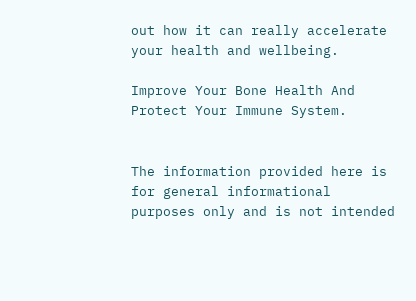out how it can really accelerate your health and wellbeing.

Improve Your Bone Health And Protect Your Immune System.


The information provided here is for general informational purposes only and is not intended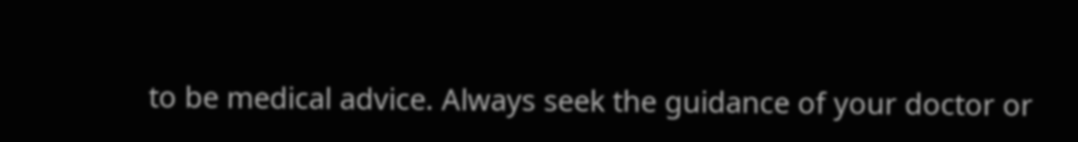to be medical advice. Always seek the guidance of your doctor or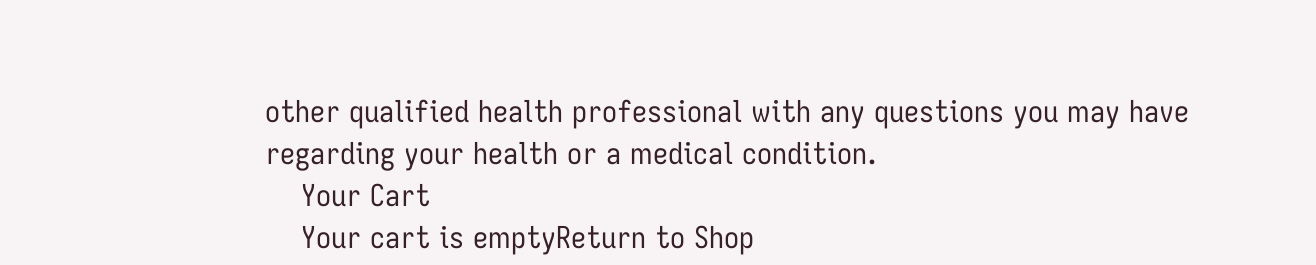other qualified health professional with any questions you may have regarding your health or a medical condition.
    Your Cart
    Your cart is emptyReturn to Shop